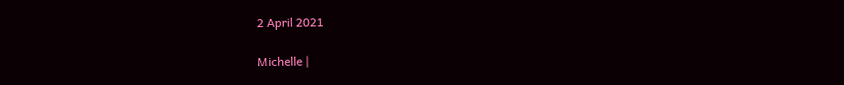2 April 2021

Michelle |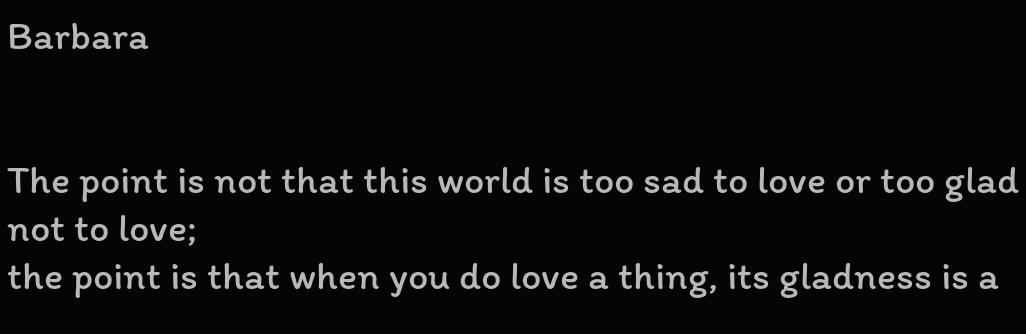Barbara


The point is not that this world is too sad to love or too glad not to love;
the point is that when you do love a thing, its gladness is a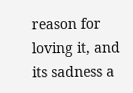reason for loving it, and its sadness a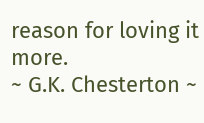reason for loving it more.
~ G.K. Chesterton ~